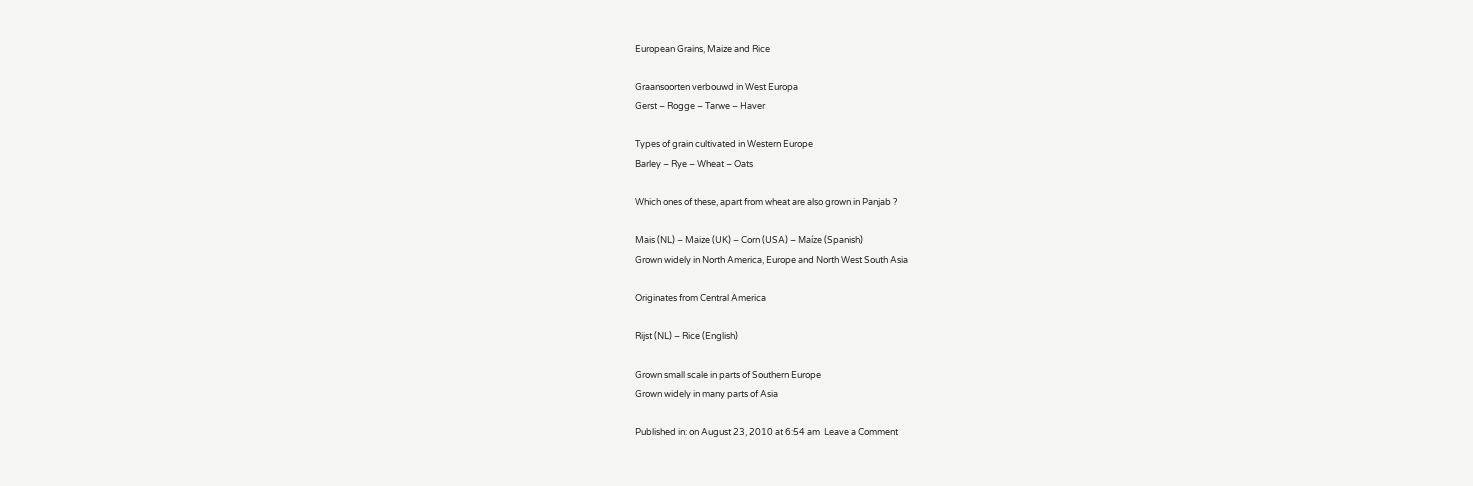European Grains, Maize and Rice

Graansoorten verbouwd in West Europa
Gerst – Rogge – Tarwe – Haver

Types of grain cultivated in Western Europe
Barley – Rye – Wheat – Oats

Which ones of these, apart from wheat are also grown in Panjab ?

Mais (NL) – Maize (UK) – Corn (USA) – Maíze (Spanish)
Grown widely in North America, Europe and North West South Asia

Originates from Central America

Rijst (NL) – Rice (English)

Grown small scale in parts of Southern Europe
Grown widely in many parts of Asia

Published in: on August 23, 2010 at 6:54 am  Leave a Comment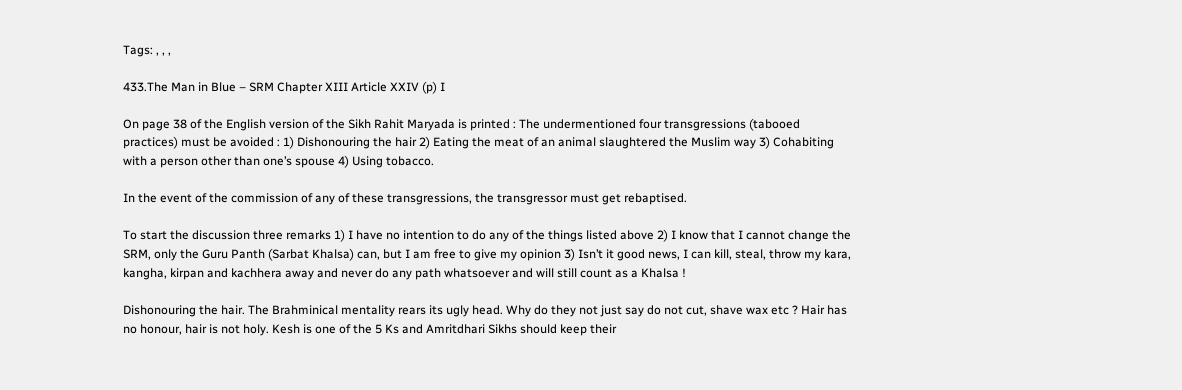Tags: , , ,

433.The Man in Blue – SRM Chapter XIII Article XXIV (p) I

On page 38 of the English version of the Sikh Rahit Maryada is printed : The undermentioned four transgressions (tabooed practices) must be avoided : 1) Dishonouring the hair 2) Eating the meat of an animal slaughtered the Muslim way 3) Cohabiting with a person other than one’s spouse 4) Using tobacco.

In the event of the commission of any of these transgressions, the transgressor must get rebaptised.

To start the discussion three remarks 1) I have no intention to do any of the things listed above 2) I know that I cannot change the SRM, only the Guru Panth (Sarbat Khalsa) can, but I am free to give my opinion 3) Isn’t it good news, I can kill, steal, throw my kara, kangha, kirpan and kachhera away and never do any path whatsoever and will still count as a Khalsa !

Dishonouring the hair. The Brahminical mentality rears its ugly head. Why do they not just say do not cut, shave wax etc ? Hair has no honour, hair is not holy. Kesh is one of the 5 Ks and Amritdhari Sikhs should keep their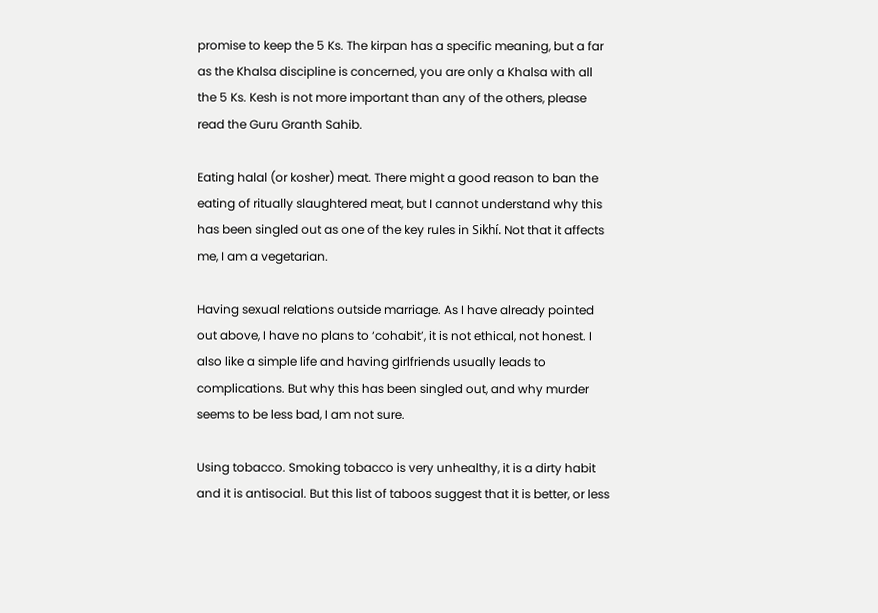promise to keep the 5 Ks. The kirpan has a specific meaning, but a far as the Khalsa discipline is concerned, you are only a Khalsa with all the 5 Ks. Kesh is not more important than any of the others, please read the Guru Granth Sahib.

Eating halal (or kosher) meat. There might a good reason to ban the eating of ritually slaughtered meat, but I cannot understand why this has been singled out as one of the key rules in Sikhí. Not that it affects me, I am a vegetarian.

Having sexual relations outside marriage. As I have already pointed out above, I have no plans to ‘cohabit’, it is not ethical, not honest. I also like a simple life and having girlfriends usually leads to complications. But why this has been singled out, and why murder seems to be less bad, I am not sure.

Using tobacco. Smoking tobacco is very unhealthy, it is a dirty habit and it is antisocial. But this list of taboos suggest that it is better, or less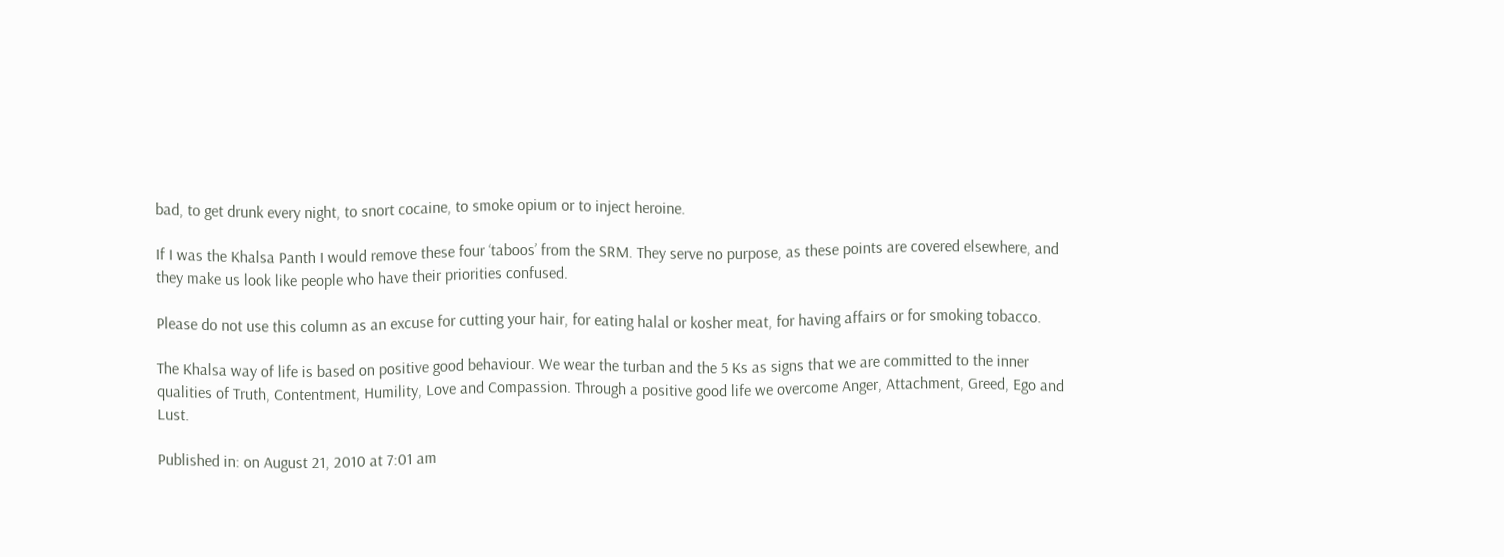bad, to get drunk every night, to snort cocaine, to smoke opium or to inject heroine.

If I was the Khalsa Panth I would remove these four ‘taboos’ from the SRM. They serve no purpose, as these points are covered elsewhere, and they make us look like people who have their priorities confused.

Please do not use this column as an excuse for cutting your hair, for eating halal or kosher meat, for having affairs or for smoking tobacco.

The Khalsa way of life is based on positive good behaviour. We wear the turban and the 5 Ks as signs that we are committed to the inner qualities of Truth, Contentment, Humility, Love and Compassion. Through a positive good life we overcome Anger, Attachment, Greed, Ego and Lust.

Published in: on August 21, 2010 at 7:01 am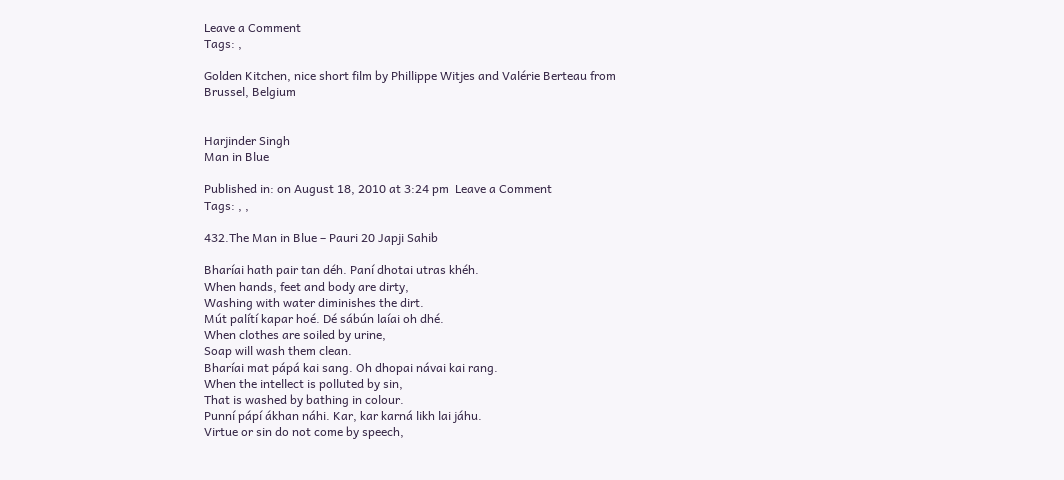Leave a Comment
Tags: ,

Golden Kitchen, nice short film by Phillippe Witjes and Valérie Berteau from Brussel, Belgium


Harjinder Singh
Man in Blue

Published in: on August 18, 2010 at 3:24 pm  Leave a Comment
Tags: , ,

432.The Man in Blue – Pauri 20 Japji Sahib

Bharíai hath pair tan déh. Paní dhotai utras khéh.
When hands, feet and body are dirty,
Washing with water diminishes the dirt.
Mút palítí kapar hoé. Dé sábún laíai oh dhé.
When clothes are soiled by urine,
Soap will wash them clean.
Bharíai mat pápá kai sang. Oh dhopai návai kai rang.
When the intellect is polluted by sin,
That is washed by bathing in colour.
Punní pápí ákhan náhi. Kar, kar karná likh lai jáhu.
Virtue or sin do not come by speech,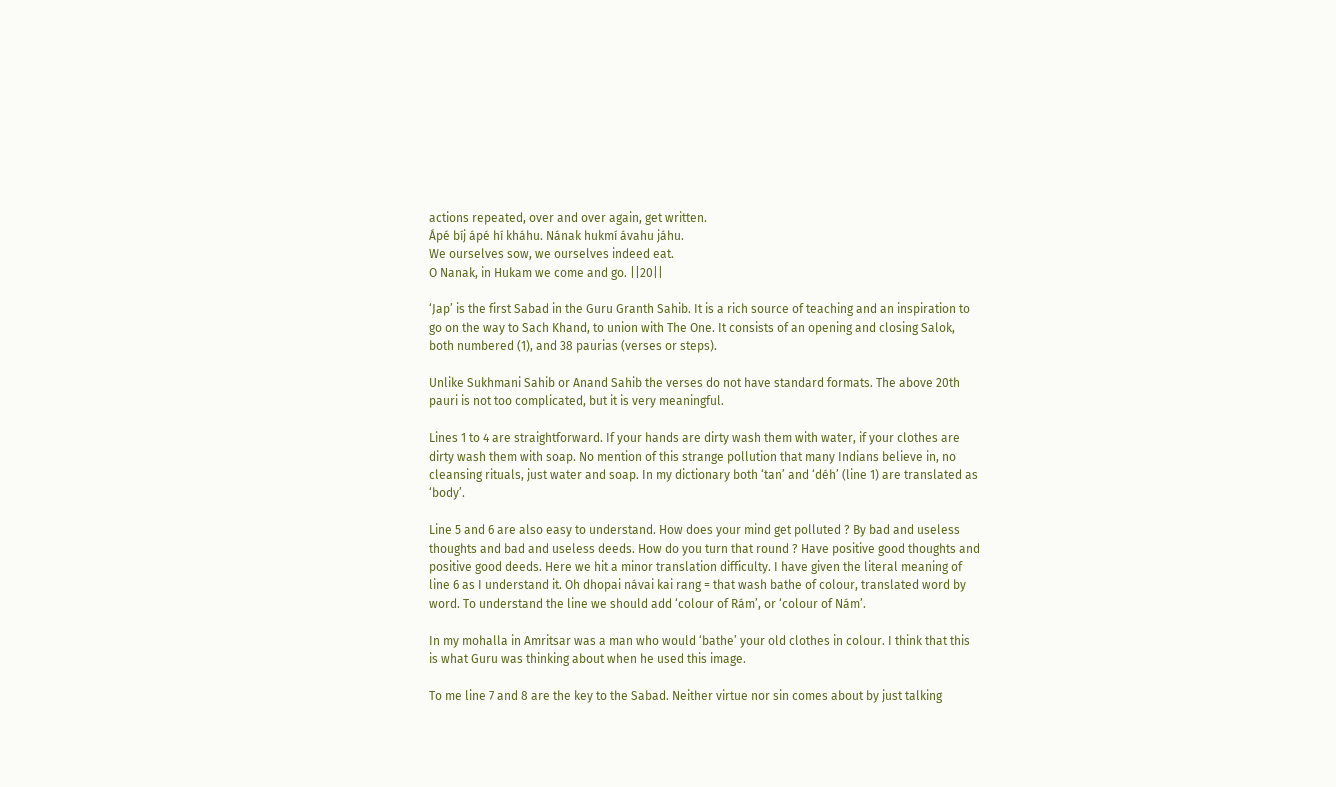actions repeated, over and over again, get written.
Ápé bíj ápé hí kháhu. Nának hukmí ávahu jáhu.
We ourselves sow, we ourselves indeed eat.
O Nanak, in Hukam we come and go. ||20||

‘Jap’ is the first Sabad in the Guru Granth Sahib. It is a rich source of teaching and an inspiration to go on the way to Sach Khand, to union with The One. It consists of an opening and closing Salok, both numbered (1), and 38 paurias (verses or steps).

Unlike Sukhmani Sahib or Anand Sahib the verses do not have standard formats. The above 20th pauri is not too complicated, but it is very meaningful.

Lines 1 to 4 are straightforward. If your hands are dirty wash them with water, if your clothes are dirty wash them with soap. No mention of this strange pollution that many Indians believe in, no cleansing rituals, just water and soap. In my dictionary both ‘tan’ and ‘déh’ (line 1) are translated as ‘body’.

Line 5 and 6 are also easy to understand. How does your mind get polluted ? By bad and useless thoughts and bad and useless deeds. How do you turn that round ? Have positive good thoughts and positive good deeds. Here we hit a minor translation difficulty. I have given the literal meaning of line 6 as I understand it. Oh dhopai návai kai rang = that wash bathe of colour, translated word by word. To understand the line we should add ‘colour of Rám’, or ‘colour of Nám’.

In my mohalla in Amritsar was a man who would ‘bathe’ your old clothes in colour. I think that this is what Guru was thinking about when he used this image.

To me line 7 and 8 are the key to the Sabad. Neither virtue nor sin comes about by just talking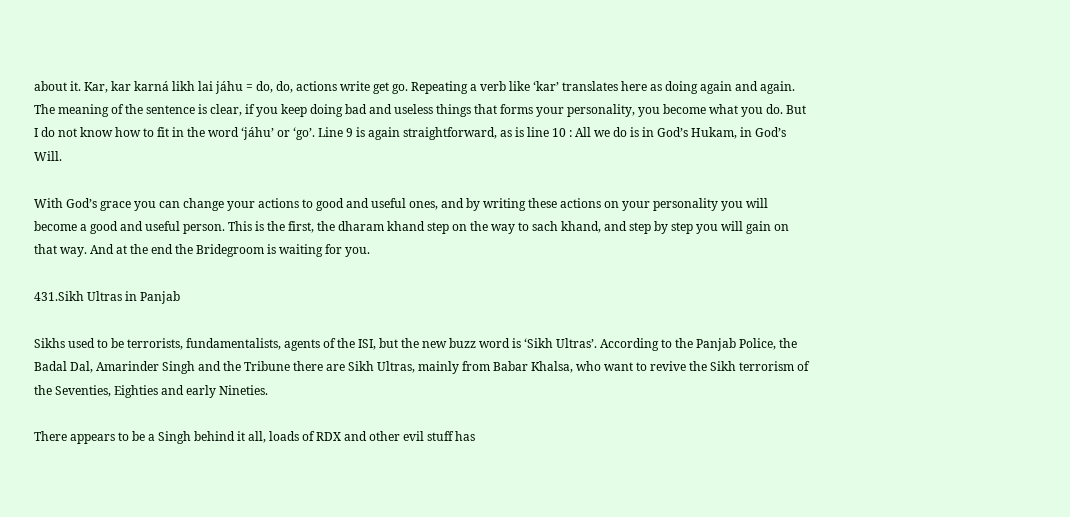about it. Kar, kar karná likh lai jáhu = do, do, actions write get go. Repeating a verb like ‘kar’ translates here as doing again and again. The meaning of the sentence is clear, if you keep doing bad and useless things that forms your personality, you become what you do. But I do not know how to fit in the word ‘jáhu’ or ‘go’. Line 9 is again straightforward, as is line 10 : All we do is in God’s Hukam, in God’s Will.

With God’s grace you can change your actions to good and useful ones, and by writing these actions on your personality you will become a good and useful person. This is the first, the dharam khand step on the way to sach khand, and step by step you will gain on that way. And at the end the Bridegroom is waiting for you.

431.Sikh Ultras in Panjab

Sikhs used to be terrorists, fundamentalists, agents of the ISI, but the new buzz word is ‘Sikh Ultras’. According to the Panjab Police, the Badal Dal, Amarinder Singh and the Tribune there are Sikh Ultras, mainly from Babar Khalsa, who want to revive the Sikh terrorism of the Seventies, Eighties and early Nineties.

There appears to be a Singh behind it all, loads of RDX and other evil stuff has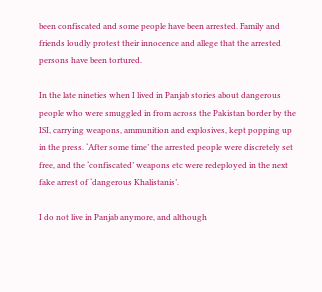been confiscated and some people have been arrested. Family and friends loudly protest their innocence and allege that the arrested persons have been tortured.

In the late nineties when I lived in Panjab stories about dangerous people who were smuggled in from across the Pakistan border by the ISI, carrying weapons, ammunition and explosives, kept popping up in the press. ‘After some time’ the arrested people were discretely set free, and the ‘confiscated’ weapons etc were redeployed in the next fake arrest of ‘dangerous Khalistanis’.

I do not live in Panjab anymore, and although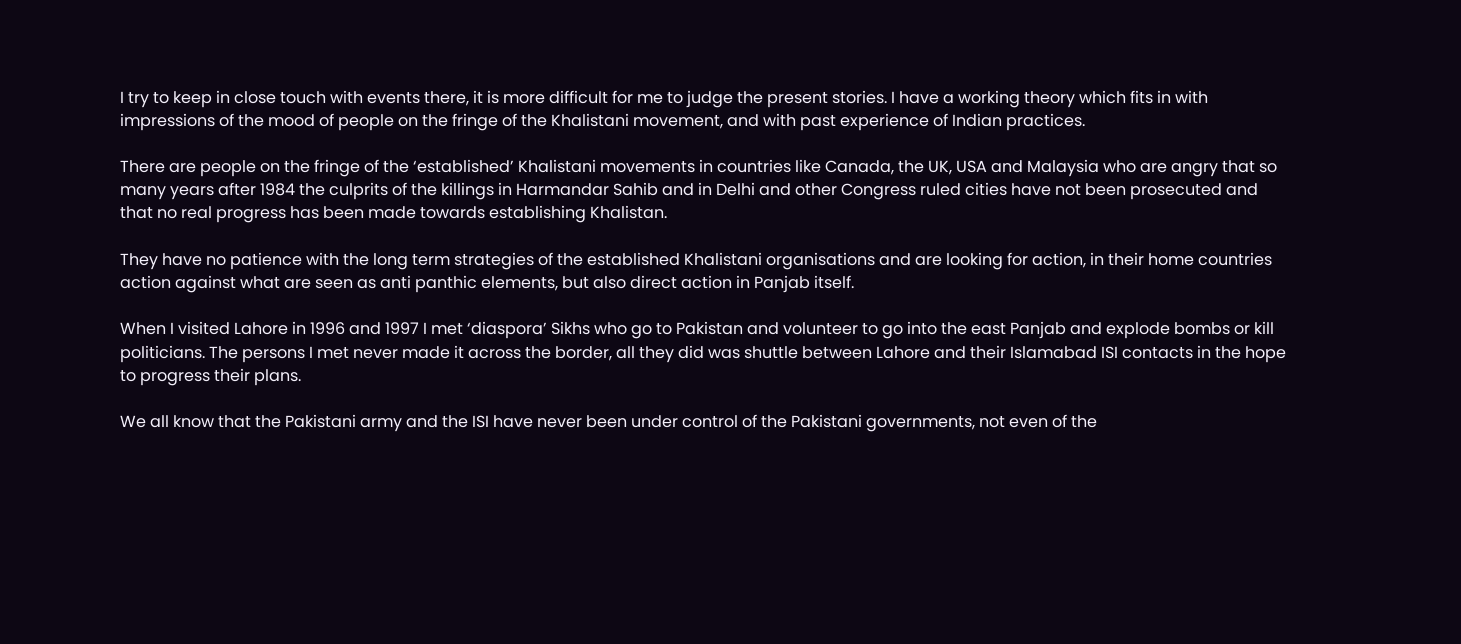I try to keep in close touch with events there, it is more difficult for me to judge the present stories. I have a working theory which fits in with impressions of the mood of people on the fringe of the Khalistani movement, and with past experience of Indian practices.

There are people on the fringe of the ‘established’ Khalistani movements in countries like Canada, the UK, USA and Malaysia who are angry that so many years after 1984 the culprits of the killings in Harmandar Sahib and in Delhi and other Congress ruled cities have not been prosecuted and that no real progress has been made towards establishing Khalistan.

They have no patience with the long term strategies of the established Khalistani organisations and are looking for action, in their home countries action against what are seen as anti panthic elements, but also direct action in Panjab itself.

When I visited Lahore in 1996 and 1997 I met ‘diaspora’ Sikhs who go to Pakistan and volunteer to go into the east Panjab and explode bombs or kill politicians. The persons I met never made it across the border, all they did was shuttle between Lahore and their Islamabad ISI contacts in the hope to progress their plans.

We all know that the Pakistani army and the ISI have never been under control of the Pakistani governments, not even of the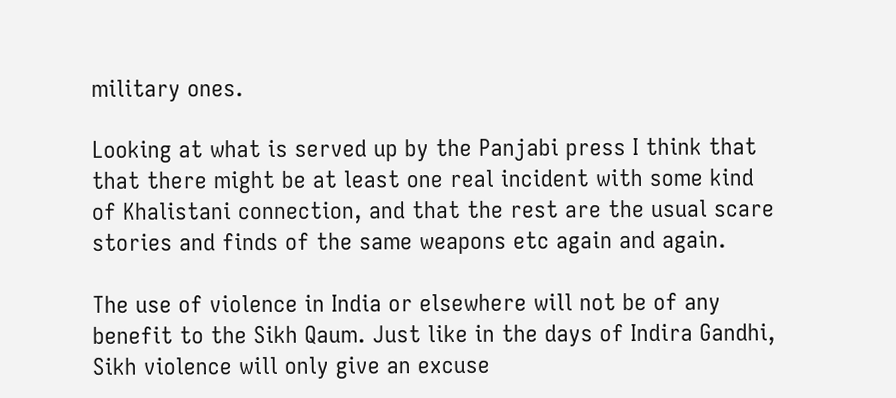military ones.

Looking at what is served up by the Panjabi press I think that that there might be at least one real incident with some kind of Khalistani connection, and that the rest are the usual scare stories and finds of the same weapons etc again and again.

The use of violence in India or elsewhere will not be of any benefit to the Sikh Qaum. Just like in the days of Indira Gandhi, Sikh violence will only give an excuse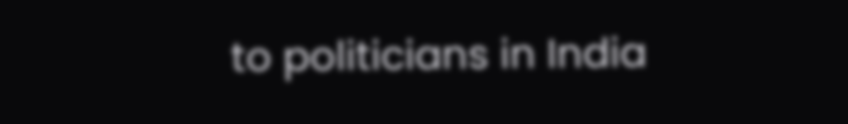to politicians in India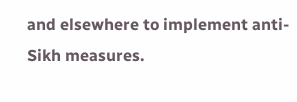and elsewhere to implement anti-Sikh measures.